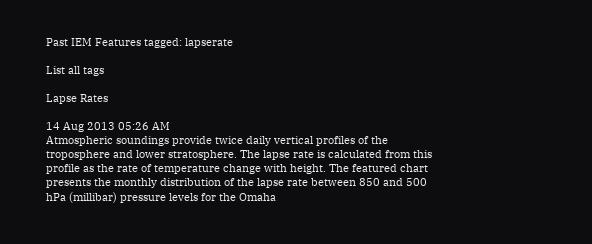Past IEM Features tagged: lapserate

List all tags

Lapse Rates

14 Aug 2013 05:26 AM
Atmospheric soundings provide twice daily vertical profiles of the troposphere and lower stratosphere. The lapse rate is calculated from this profile as the rate of temperature change with height. The featured chart presents the monthly distribution of the lapse rate between 850 and 500 hPa (millibar) pressure levels for the Omaha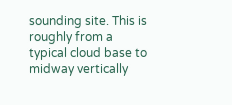sounding site. This is roughly from a typical cloud base to midway vertically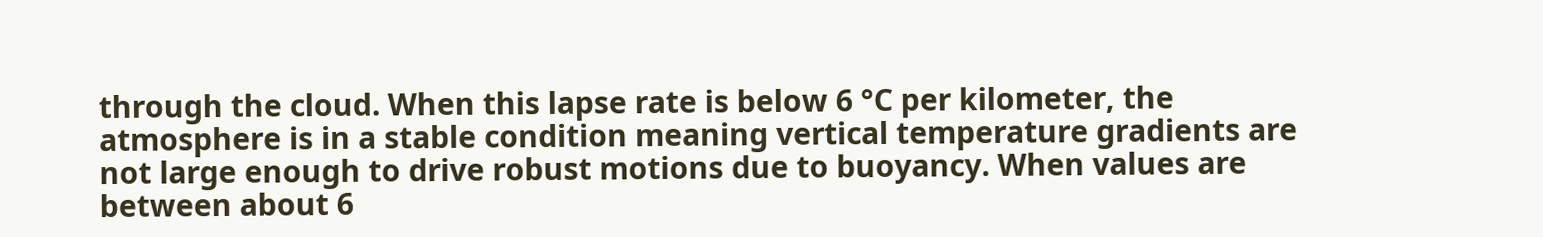through the cloud. When this lapse rate is below 6 °C per kilometer, the atmosphere is in a stable condition meaning vertical temperature gradients are not large enough to drive robust motions due to buoyancy. When values are between about 6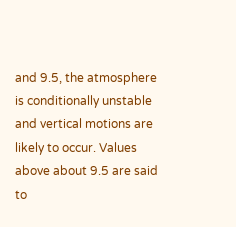and 9.5, the atmosphere is conditionally unstable and vertical motions are likely to occur. Values above about 9.5 are said to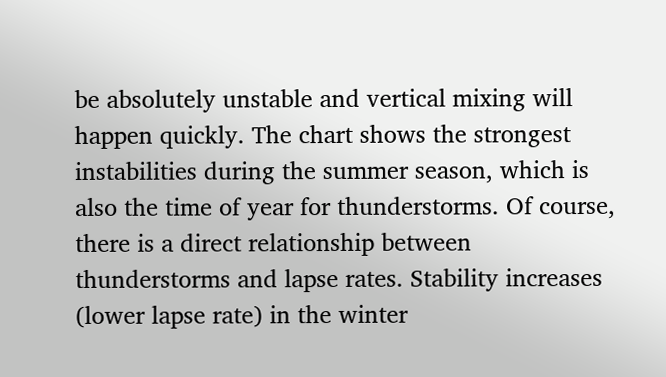be absolutely unstable and vertical mixing will happen quickly. The chart shows the strongest instabilities during the summer season, which is also the time of year for thunderstorms. Of course, there is a direct relationship between thunderstorms and lapse rates. Stability increases (lower lapse rate) in the winter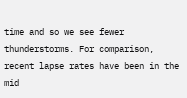time and so we see fewer thunderstorms. For comparison, recent lapse rates have been in the mid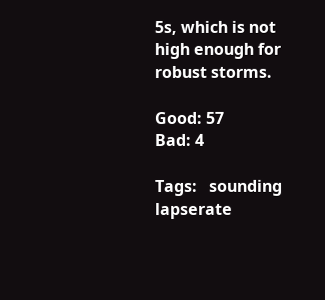5s, which is not high enough for robust storms.

Good: 57
Bad: 4

Tags:   sounding   lapserate